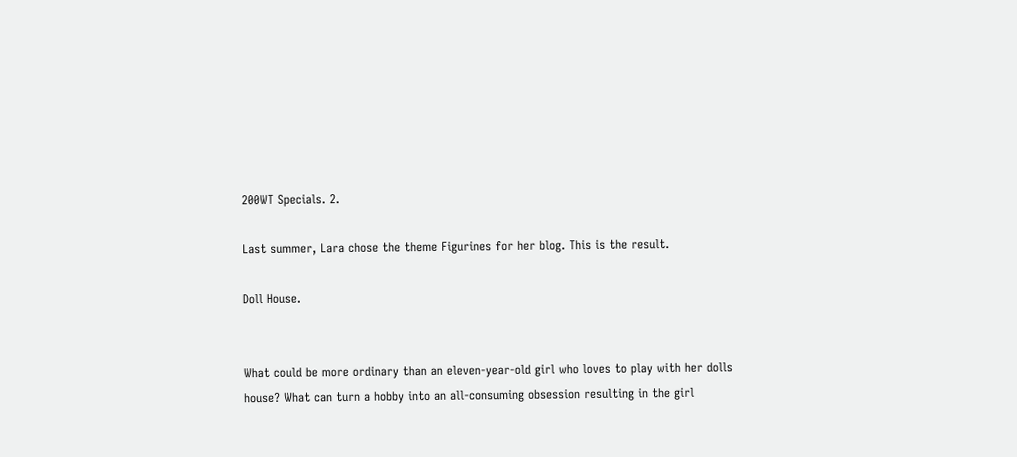200WT Specials. 2.

Last summer, Lara chose the theme Figurines for her blog. This is the result.

Doll House.


What could be more ordinary than an eleven-year-old girl who loves to play with her dolls house? What can turn a hobby into an all-consuming obsession resulting in the girl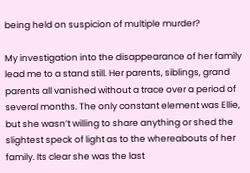being held on suspicion of multiple murder?

My investigation into the disappearance of her family lead me to a stand still. Her parents, siblings, grand parents all vanished without a trace over a period of several months. The only constant element was Ellie, but she wasn’t willing to share anything or shed the slightest speck of light as to the whereabouts of her family. Its clear she was the last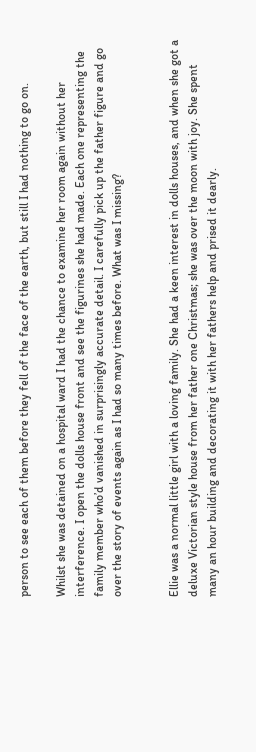person to see each of them before they fell of the face of the earth, but still I had nothing to go on.

Whilst she was detained on a hospital ward I had the chance to examine her room again without her interference. I open the dolls house front and see the figurines she had made. Each one representing the family member who’d vanished in surprisingly accurate detail. I carefully pick up the father figure and go over the story of events again as I had so many times before. What was I missing?


Ellie was a normal little girl with a loving family. She had a keen interest in dolls houses, and when she got a deluxe Victorian style house from her father one Christmas; she was over the moon with joy. She spent many an hour building and decorating it with her fathers help and prised it dearly.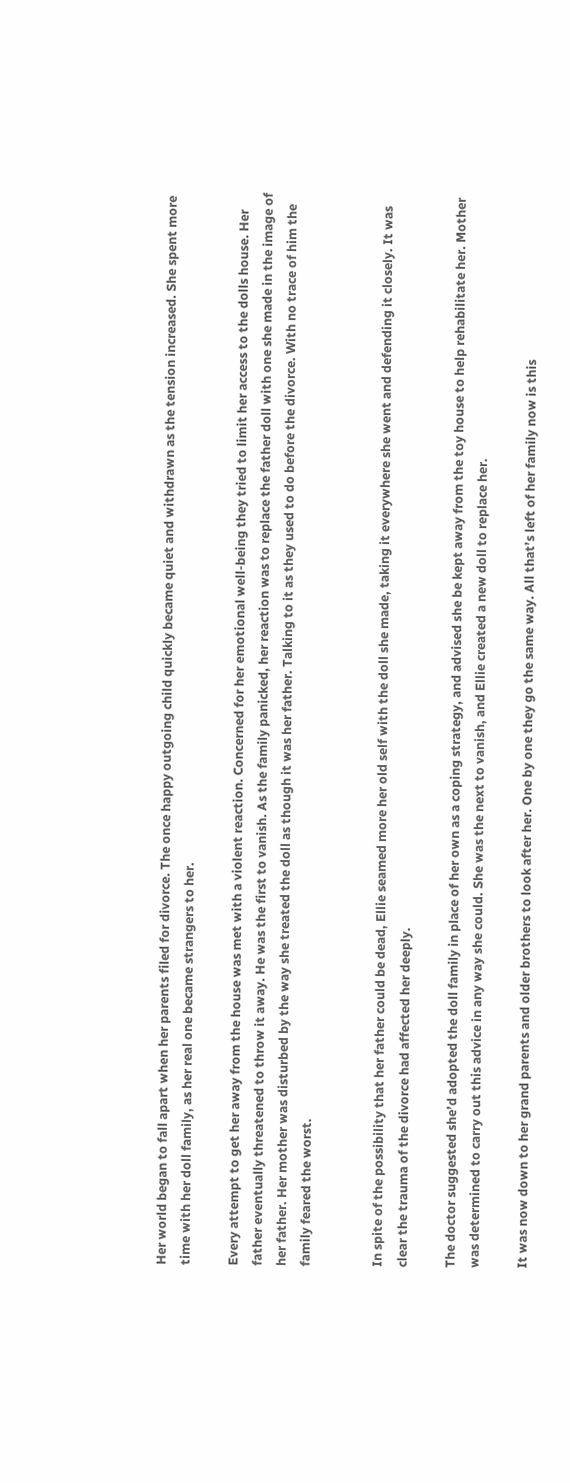Her world began to fall apart when her parents filed for divorce. The once happy outgoing child quickly became quiet and withdrawn as the tension increased. She spent more time with her doll family, as her real one became strangers to her.

Every attempt to get her away from the house was met with a violent reaction. Concerned for her emotional well-being they tried to limit her access to the dolls house. Her father eventually threatened to throw it away. He was the first to vanish. As the family panicked, her reaction was to replace the father doll with one she made in the image of her father. Her mother was disturbed by the way she treated the doll as though it was her father. Talking to it as they used to do before the divorce. With no trace of him the family feared the worst.


In spite of the possibility that her father could be dead, Ellie seamed more her old self with the doll she made, taking it everywhere she went and defending it closely. It was clear the trauma of the divorce had affected her deeply.

The doctor suggested she’d adopted the doll family in place of her own as a coping strategy, and advised she be kept away from the toy house to help rehabilitate her. Mother was determined to carry out this advice in any way she could. She was the next to vanish, and Ellie created a new doll to replace her.

It was now down to her grand parents and older brothers to look after her. One by one they go the same way. All that’s left of her family now is this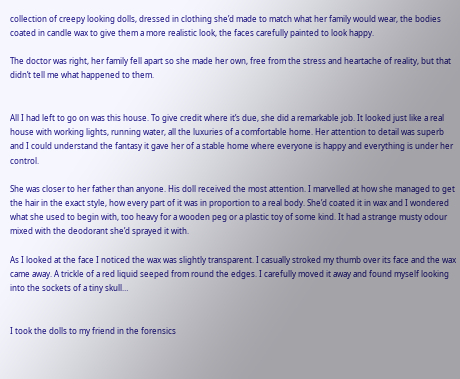collection of creepy looking dolls, dressed in clothing she’d made to match what her family would wear, the bodies coated in candle wax to give them a more realistic look, the faces carefully painted to look happy.

The doctor was right, her family fell apart so she made her own, free from the stress and heartache of reality, but that didn’t tell me what happened to them.


All I had left to go on was this house. To give credit where it’s due, she did a remarkable job. It looked just like a real house with working lights, running water, all the luxuries of a comfortable home. Her attention to detail was superb and I could understand the fantasy it gave her of a stable home where everyone is happy and everything is under her control.

She was closer to her father than anyone. His doll received the most attention. I marvelled at how she managed to get the hair in the exact style, how every part of it was in proportion to a real body. She’d coated it in wax and I wondered what she used to begin with, too heavy for a wooden peg or a plastic toy of some kind. It had a strange musty odour mixed with the deodorant she’d sprayed it with.

As I looked at the face I noticed the wax was slightly transparent. I casually stroked my thumb over its face and the wax came away. A trickle of a red liquid seeped from round the edges. I carefully moved it away and found myself looking into the sockets of a tiny skull…


I took the dolls to my friend in the forensics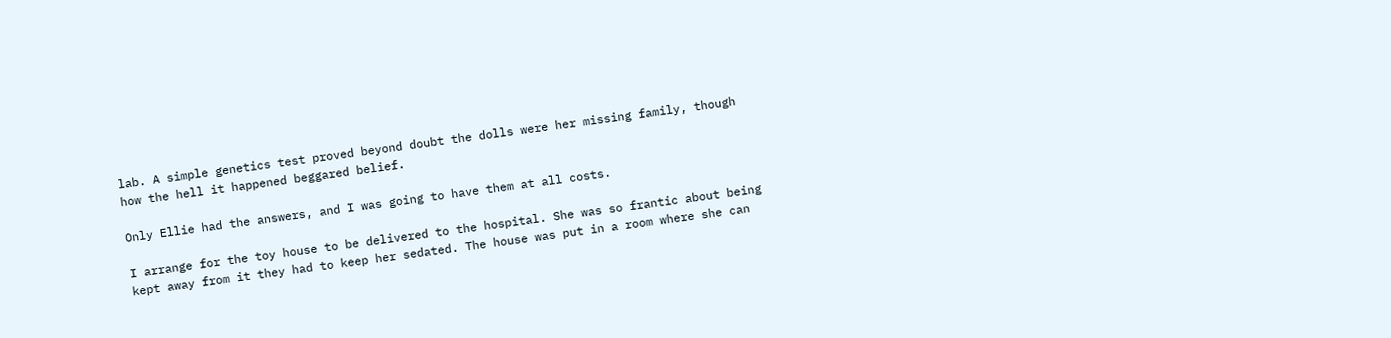lab. A simple genetics test proved beyond doubt the dolls were her missing family, though how the hell it happened beggared belief.

Only Ellie had the answers, and I was going to have them at all costs.

I arrange for the toy house to be delivered to the hospital. She was so frantic about being kept away from it they had to keep her sedated. The house was put in a room where she can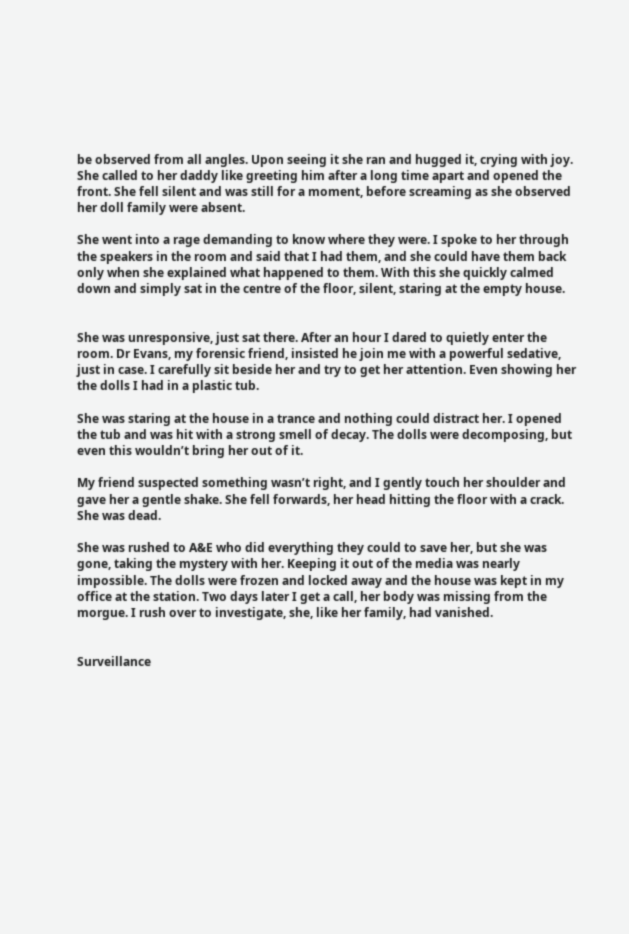be observed from all angles. Upon seeing it she ran and hugged it, crying with joy. She called to her daddy like greeting him after a long time apart and opened the front. She fell silent and was still for a moment, before screaming as she observed her doll family were absent.

She went into a rage demanding to know where they were. I spoke to her through the speakers in the room and said that I had them, and she could have them back only when she explained what happened to them. With this she quickly calmed down and simply sat in the centre of the floor, silent, staring at the empty house.


She was unresponsive, just sat there. After an hour I dared to quietly enter the room. Dr Evans, my forensic friend, insisted he join me with a powerful sedative, just in case. I carefully sit beside her and try to get her attention. Even showing her the dolls I had in a plastic tub.

She was staring at the house in a trance and nothing could distract her. I opened the tub and was hit with a strong smell of decay. The dolls were decomposing, but even this wouldn’t bring her out of it.

My friend suspected something wasn’t right, and I gently touch her shoulder and gave her a gentle shake. She fell forwards, her head hitting the floor with a crack. She was dead.

She was rushed to A&E who did everything they could to save her, but she was gone, taking the mystery with her. Keeping it out of the media was nearly impossible. The dolls were frozen and locked away and the house was kept in my office at the station. Two days later I get a call, her body was missing from the morgue. I rush over to investigate, she, like her family, had vanished.


Surveillance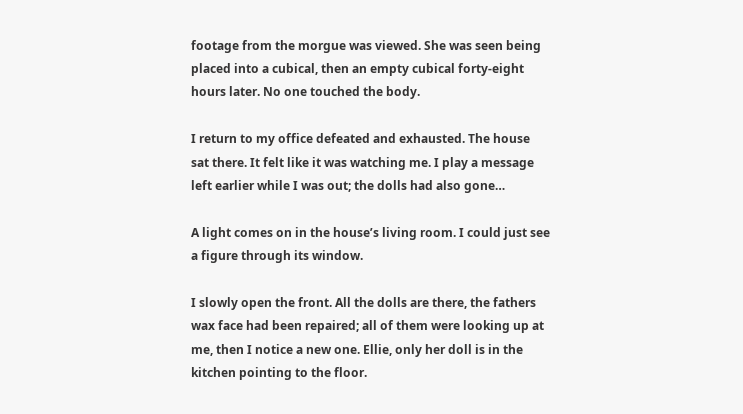footage from the morgue was viewed. She was seen being placed into a cubical, then an empty cubical forty-eight hours later. No one touched the body.

I return to my office defeated and exhausted. The house sat there. It felt like it was watching me. I play a message left earlier while I was out; the dolls had also gone…

A light comes on in the house’s living room. I could just see a figure through its window.

I slowly open the front. All the dolls are there, the fathers wax face had been repaired; all of them were looking up at me, then I notice a new one. Ellie, only her doll is in the kitchen pointing to the floor.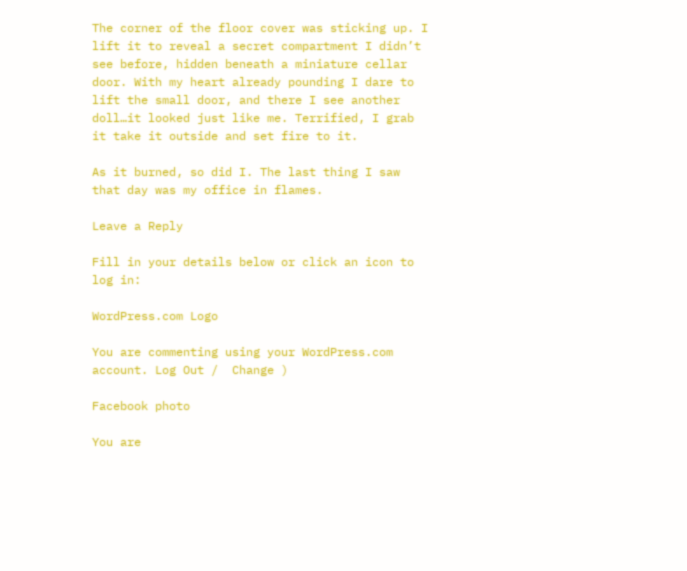The corner of the floor cover was sticking up. I lift it to reveal a secret compartment I didn’t see before, hidden beneath a miniature cellar door. With my heart already pounding I dare to lift the small door, and there I see another doll…it looked just like me. Terrified, I grab it take it outside and set fire to it.

As it burned, so did I. The last thing I saw that day was my office in flames.

Leave a Reply

Fill in your details below or click an icon to log in:

WordPress.com Logo

You are commenting using your WordPress.com account. Log Out /  Change )

Facebook photo

You are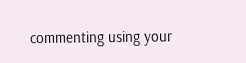commenting using your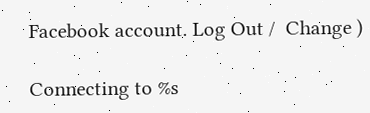Facebook account. Log Out /  Change )

Connecting to %s